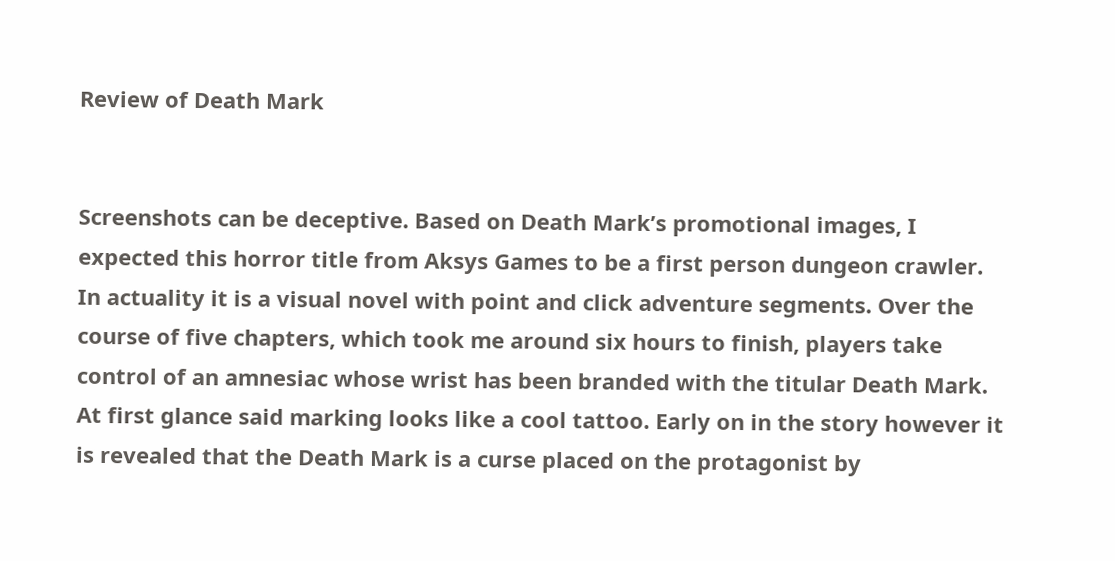Review of Death Mark


Screenshots can be deceptive. Based on Death Mark’s promotional images, I expected this horror title from Aksys Games to be a first person dungeon crawler. In actuality it is a visual novel with point and click adventure segments. Over the course of five chapters, which took me around six hours to finish, players take control of an amnesiac whose wrist has been branded with the titular Death Mark. At first glance said marking looks like a cool tattoo. Early on in the story however it is revealed that the Death Mark is a curse placed on the protagonist by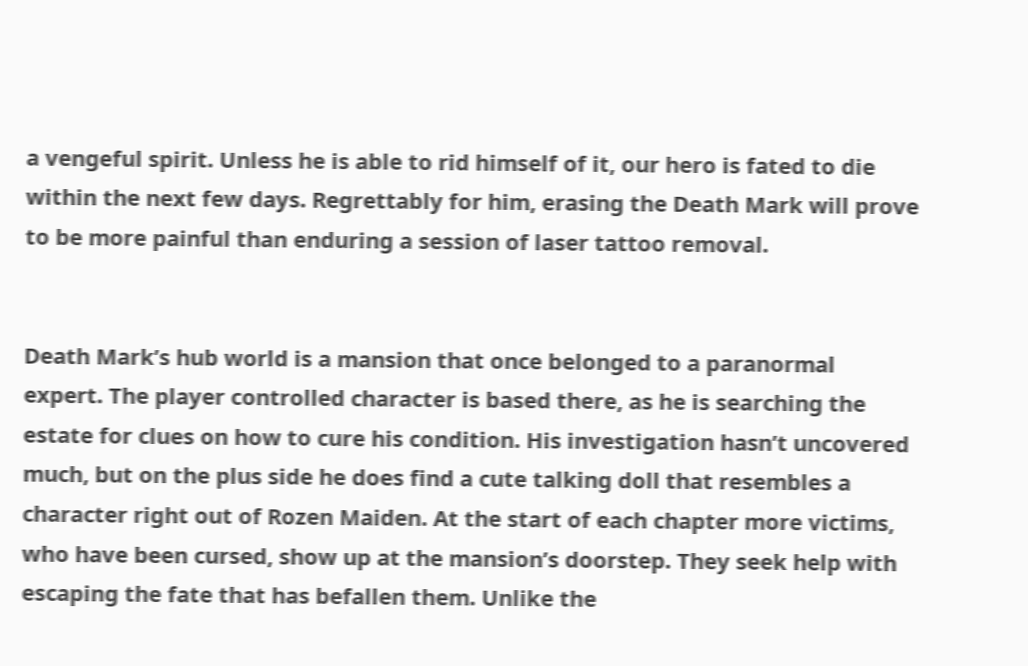a vengeful spirit. Unless he is able to rid himself of it, our hero is fated to die within the next few days. Regrettably for him, erasing the Death Mark will prove to be more painful than enduring a session of laser tattoo removal.


Death Mark’s hub world is a mansion that once belonged to a paranormal expert. The player controlled character is based there, as he is searching the estate for clues on how to cure his condition. His investigation hasn’t uncovered much, but on the plus side he does find a cute talking doll that resembles a character right out of Rozen Maiden. At the start of each chapter more victims, who have been cursed, show up at the mansion’s doorstep. They seek help with escaping the fate that has befallen them. Unlike the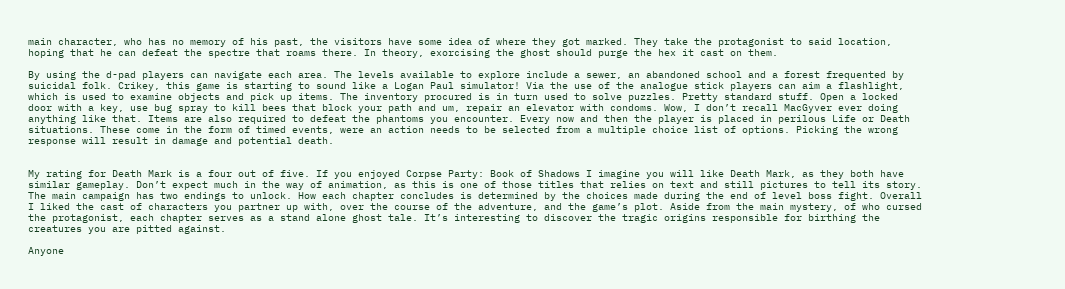main character, who has no memory of his past, the visitors have some idea of where they got marked. They take the protagonist to said location, hoping that he can defeat the spectre that roams there. In theory, exorcising the ghost should purge the hex it cast on them.

By using the d-pad players can navigate each area. The levels available to explore include a sewer, an abandoned school and a forest frequented by suicidal folk. Crikey, this game is starting to sound like a Logan Paul simulator! Via the use of the analogue stick players can aim a flashlight, which is used to examine objects and pick up items. The inventory procured is in turn used to solve puzzles. Pretty standard stuff. Open a locked door with a key, use bug spray to kill bees that block your path and um, repair an elevator with condoms. Wow, I don’t recall MacGyver ever doing anything like that. Items are also required to defeat the phantoms you encounter. Every now and then the player is placed in perilous Life or Death situations. These come in the form of timed events, were an action needs to be selected from a multiple choice list of options. Picking the wrong response will result in damage and potential death.


My rating for Death Mark is a four out of five. If you enjoyed Corpse Party: Book of Shadows I imagine you will like Death Mark, as they both have similar gameplay. Don’t expect much in the way of animation, as this is one of those titles that relies on text and still pictures to tell its story. The main campaign has two endings to unlock. How each chapter concludes is determined by the choices made during the end of level boss fight. Overall I liked the cast of characters you partner up with, over the course of the adventure, and the game’s plot. Aside from the main mystery, of who cursed the protagonist, each chapter serves as a stand alone ghost tale. It’s interesting to discover the tragic origins responsible for birthing the creatures you are pitted against.

Anyone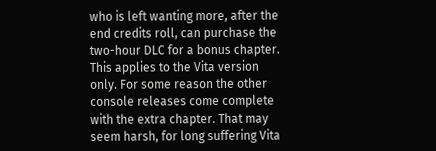who is left wanting more, after the end credits roll, can purchase the two-hour DLC for a bonus chapter. This applies to the Vita version only. For some reason the other console releases come complete with the extra chapter. That may seem harsh, for long suffering Vita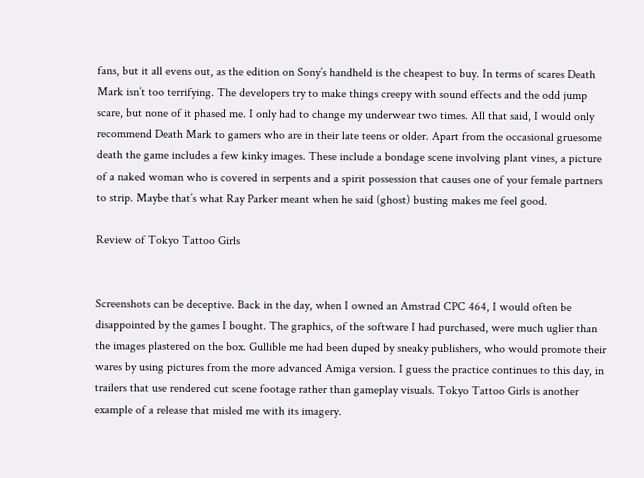fans, but it all evens out, as the edition on Sony’s handheld is the cheapest to buy. In terms of scares Death Mark isn’t too terrifying. The developers try to make things creepy with sound effects and the odd jump scare, but none of it phased me. I only had to change my underwear two times. All that said, I would only recommend Death Mark to gamers who are in their late teens or older. Apart from the occasional gruesome death the game includes a few kinky images. These include a bondage scene involving plant vines, a picture of a naked woman who is covered in serpents and a spirit possession that causes one of your female partners to strip. Maybe that’s what Ray Parker meant when he said (ghost) busting makes me feel good.

Review of Tokyo Tattoo Girls


Screenshots can be deceptive. Back in the day, when I owned an Amstrad CPC 464, I would often be disappointed by the games I bought. The graphics, of the software I had purchased, were much uglier than the images plastered on the box. Gullible me had been duped by sneaky publishers, who would promote their wares by using pictures from the more advanced Amiga version. I guess the practice continues to this day, in trailers that use rendered cut scene footage rather than gameplay visuals. Tokyo Tattoo Girls is another example of a release that misled me with its imagery.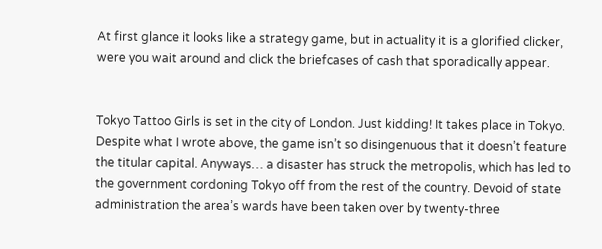At first glance it looks like a strategy game, but in actuality it is a glorified clicker, were you wait around and click the briefcases of cash that sporadically appear.


Tokyo Tattoo Girls is set in the city of London. Just kidding! It takes place in Tokyo. Despite what I wrote above, the game isn’t so disingenuous that it doesn’t feature the titular capital. Anyways… a disaster has struck the metropolis, which has led to the government cordoning Tokyo off from the rest of the country. Devoid of state administration the area’s wards have been taken over by twenty-three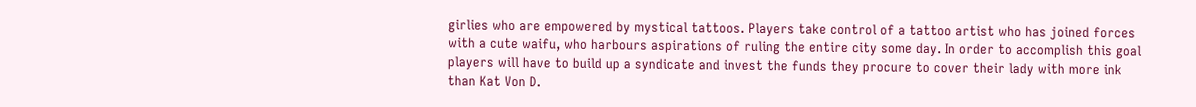girlies who are empowered by mystical tattoos. Players take control of a tattoo artist who has joined forces with a cute waifu, who harbours aspirations of ruling the entire city some day. In order to accomplish this goal players will have to build up a syndicate and invest the funds they procure to cover their lady with more ink than Kat Von D.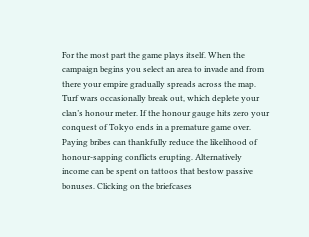For the most part the game plays itself. When the campaign begins you select an area to invade and from there your empire gradually spreads across the map. Turf wars occasionally break out, which deplete your clan’s honour meter. If the honour gauge hits zero your conquest of Tokyo ends in a premature game over. Paying bribes can thankfully reduce the likelihood of honour-sapping conflicts erupting. Alternatively income can be spent on tattoos that bestow passive bonuses. Clicking on the briefcases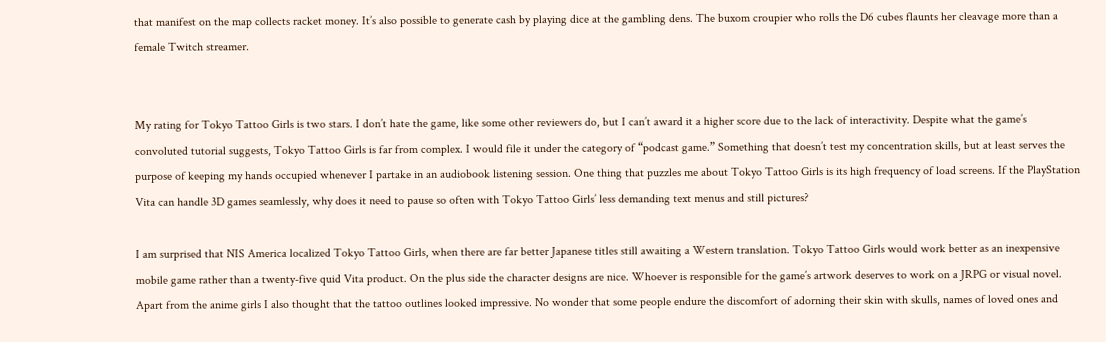that manifest on the map collects racket money. It’s also possible to generate cash by playing dice at the gambling dens. The buxom croupier who rolls the D6 cubes flaunts her cleavage more than a female Twitch streamer.


My rating for Tokyo Tattoo Girls is two stars. I don’t hate the game, like some other reviewers do, but I can’t award it a higher score due to the lack of interactivity. Despite what the game’s convoluted tutorial suggests, Tokyo Tattoo Girls is far from complex. I would file it under the category of “podcast game.” Something that doesn’t test my concentration skills, but at least serves the purpose of keeping my hands occupied whenever I partake in an audiobook listening session. One thing that puzzles me about Tokyo Tattoo Girls is its high frequency of load screens. If the PlayStation Vita can handle 3D games seamlessly, why does it need to pause so often with Tokyo Tattoo Girls’ less demanding text menus and still pictures?

I am surprised that NIS America localized Tokyo Tattoo Girls, when there are far better Japanese titles still awaiting a Western translation. Tokyo Tattoo Girls would work better as an inexpensive mobile game rather than a twenty-five quid Vita product. On the plus side the character designs are nice. Whoever is responsible for the game’s artwork deserves to work on a JRPG or visual novel. Apart from the anime girls I also thought that the tattoo outlines looked impressive. No wonder that some people endure the discomfort of adorning their skin with skulls, names of loved ones and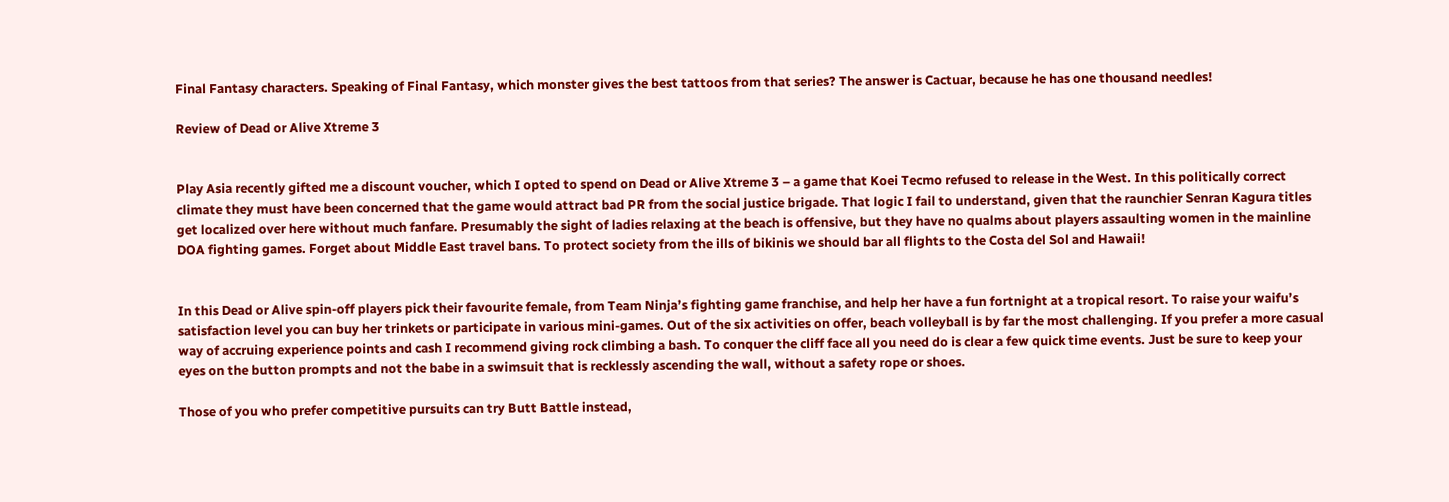Final Fantasy characters. Speaking of Final Fantasy, which monster gives the best tattoos from that series? The answer is Cactuar, because he has one thousand needles!

Review of Dead or Alive Xtreme 3


Play Asia recently gifted me a discount voucher, which I opted to spend on Dead or Alive Xtreme 3 – a game that Koei Tecmo refused to release in the West. In this politically correct climate they must have been concerned that the game would attract bad PR from the social justice brigade. That logic I fail to understand, given that the raunchier Senran Kagura titles get localized over here without much fanfare. Presumably the sight of ladies relaxing at the beach is offensive, but they have no qualms about players assaulting women in the mainline DOA fighting games. Forget about Middle East travel bans. To protect society from the ills of bikinis we should bar all flights to the Costa del Sol and Hawaii!


In this Dead or Alive spin-off players pick their favourite female, from Team Ninja’s fighting game franchise, and help her have a fun fortnight at a tropical resort. To raise your waifu’s satisfaction level you can buy her trinkets or participate in various mini-games. Out of the six activities on offer, beach volleyball is by far the most challenging. If you prefer a more casual way of accruing experience points and cash I recommend giving rock climbing a bash. To conquer the cliff face all you need do is clear a few quick time events. Just be sure to keep your eyes on the button prompts and not the babe in a swimsuit that is recklessly ascending the wall, without a safety rope or shoes.

Those of you who prefer competitive pursuits can try Butt Battle instead,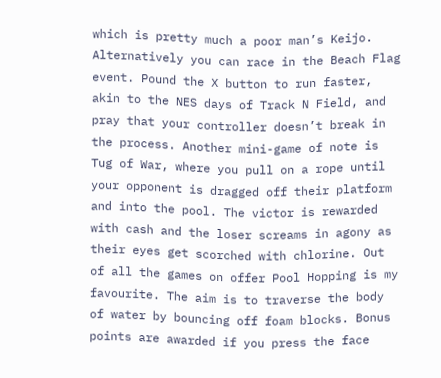which is pretty much a poor man’s Keijo. Alternatively you can race in the Beach Flag event. Pound the X button to run faster, akin to the NES days of Track N Field, and pray that your controller doesn’t break in the process. Another mini-game of note is Tug of War, where you pull on a rope until your opponent is dragged off their platform and into the pool. The victor is rewarded with cash and the loser screams in agony as their eyes get scorched with chlorine. Out of all the games on offer Pool Hopping is my favourite. The aim is to traverse the body of water by bouncing off foam blocks. Bonus points are awarded if you press the face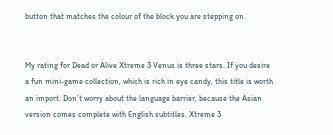button that matches the colour of the block you are stepping on.


My rating for Dead or Alive Xtreme 3 Venus is three stars. If you desire a fun mini-game collection, which is rich in eye candy, this title is worth an import. Don’t worry about the language barrier, because the Asian version comes complete with English subtitles. Xtreme 3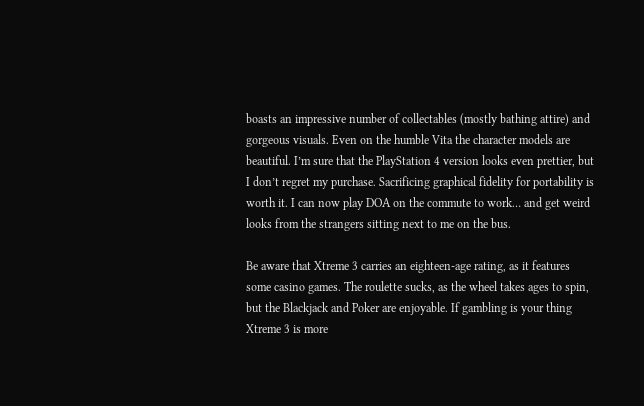boasts an impressive number of collectables (mostly bathing attire) and gorgeous visuals. Even on the humble Vita the character models are beautiful. I’m sure that the PlayStation 4 version looks even prettier, but I don’t regret my purchase. Sacrificing graphical fidelity for portability is worth it. I can now play DOA on the commute to work… and get weird looks from the strangers sitting next to me on the bus.

Be aware that Xtreme 3 carries an eighteen-age rating, as it features some casino games. The roulette sucks, as the wheel takes ages to spin, but the Blackjack and Poker are enjoyable. If gambling is your thing Xtreme 3 is more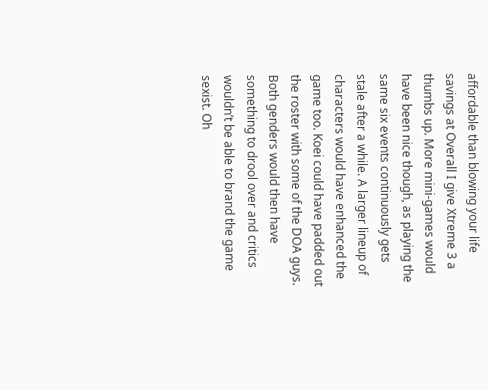affordable than blowing your life savings at Overall I give Xtreme 3 a thumbs up. More mini-games would have been nice though, as playing the same six events continuously gets stale after a while. A larger lineup of characters would have enhanced the game too. Koei could have padded out the roster with some of the DOA guys. Both genders would then have something to drool over and critics wouldn’t be able to brand the game sexist. Oh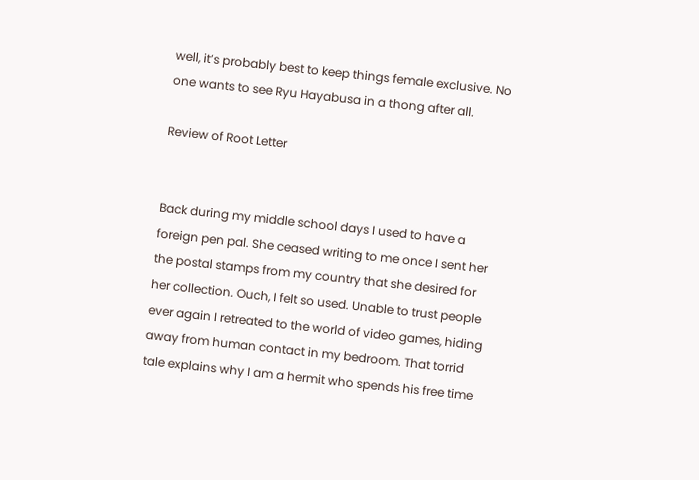well, it’s probably best to keep things female exclusive. No one wants to see Ryu Hayabusa in a thong after all.

Review of Root Letter


Back during my middle school days I used to have a foreign pen pal. She ceased writing to me once I sent her the postal stamps from my country that she desired for her collection. Ouch, I felt so used. Unable to trust people ever again I retreated to the world of video games, hiding away from human contact in my bedroom. That torrid tale explains why I am a hermit who spends his free time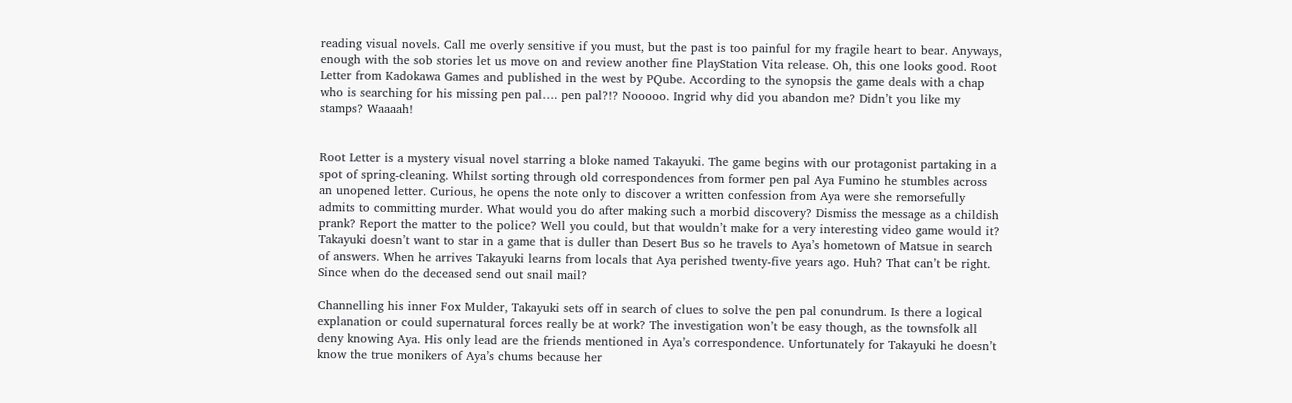reading visual novels. Call me overly sensitive if you must, but the past is too painful for my fragile heart to bear. Anyways, enough with the sob stories let us move on and review another fine PlayStation Vita release. Oh, this one looks good. Root Letter from Kadokawa Games and published in the west by PQube. According to the synopsis the game deals with a chap who is searching for his missing pen pal…. pen pal?!? Nooooo. Ingrid why did you abandon me? Didn’t you like my stamps? Waaaah!


Root Letter is a mystery visual novel starring a bloke named Takayuki. The game begins with our protagonist partaking in a spot of spring-cleaning. Whilst sorting through old correspondences from former pen pal Aya Fumino he stumbles across an unopened letter. Curious, he opens the note only to discover a written confession from Aya were she remorsefully admits to committing murder. What would you do after making such a morbid discovery? Dismiss the message as a childish prank? Report the matter to the police? Well you could, but that wouldn’t make for a very interesting video game would it? Takayuki doesn’t want to star in a game that is duller than Desert Bus so he travels to Aya’s hometown of Matsue in search of answers. When he arrives Takayuki learns from locals that Aya perished twenty-five years ago. Huh? That can’t be right. Since when do the deceased send out snail mail?

Channelling his inner Fox Mulder, Takayuki sets off in search of clues to solve the pen pal conundrum. Is there a logical explanation or could supernatural forces really be at work? The investigation won’t be easy though, as the townsfolk all deny knowing Aya. His only lead are the friends mentioned in Aya’s correspondence. Unfortunately for Takayuki he doesn’t know the true monikers of Aya’s chums because her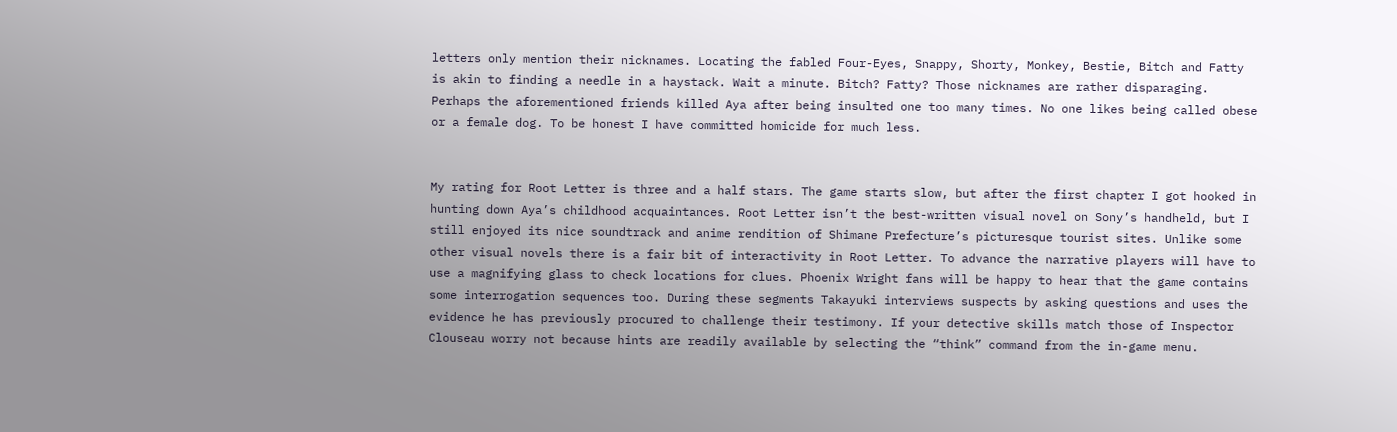letters only mention their nicknames. Locating the fabled Four-Eyes, Snappy, Shorty, Monkey, Bestie, Bitch and Fatty is akin to finding a needle in a haystack. Wait a minute. Bitch? Fatty? Those nicknames are rather disparaging. Perhaps the aforementioned friends killed Aya after being insulted one too many times. No one likes being called obese or a female dog. To be honest I have committed homicide for much less.


My rating for Root Letter is three and a half stars. The game starts slow, but after the first chapter I got hooked in hunting down Aya’s childhood acquaintances. Root Letter isn’t the best-written visual novel on Sony’s handheld, but I still enjoyed its nice soundtrack and anime rendition of Shimane Prefecture’s picturesque tourist sites. Unlike some other visual novels there is a fair bit of interactivity in Root Letter. To advance the narrative players will have to use a magnifying glass to check locations for clues. Phoenix Wright fans will be happy to hear that the game contains some interrogation sequences too. During these segments Takayuki interviews suspects by asking questions and uses the evidence he has previously procured to challenge their testimony. If your detective skills match those of Inspector Clouseau worry not because hints are readily available by selecting the “think” command from the in-game menu.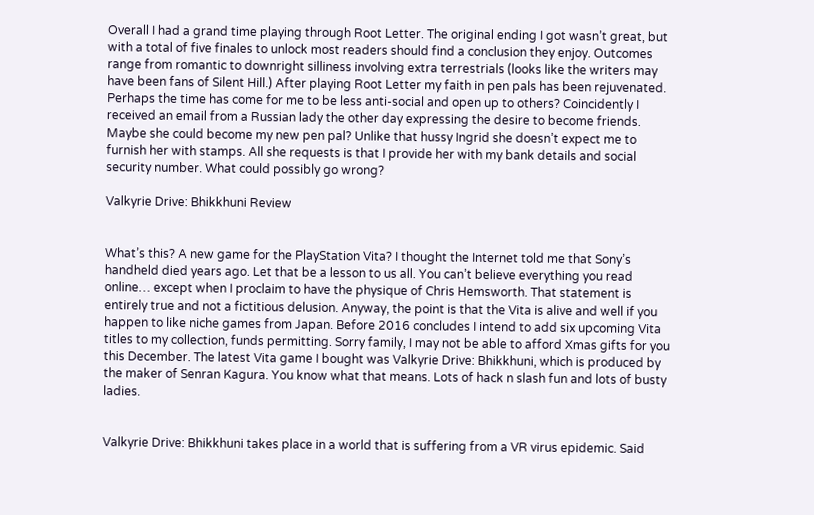Overall I had a grand time playing through Root Letter. The original ending I got wasn’t great, but with a total of five finales to unlock most readers should find a conclusion they enjoy. Outcomes range from romantic to downright silliness involving extra terrestrials (looks like the writers may have been fans of Silent Hill.) After playing Root Letter my faith in pen pals has been rejuvenated. Perhaps the time has come for me to be less anti-social and open up to others? Coincidently I received an email from a Russian lady the other day expressing the desire to become friends. Maybe she could become my new pen pal? Unlike that hussy Ingrid she doesn’t expect me to furnish her with stamps. All she requests is that I provide her with my bank details and social security number. What could possibly go wrong?

Valkyrie Drive: Bhikkhuni Review


What’s this? A new game for the PlayStation Vita? I thought the Internet told me that Sony’s handheld died years ago. Let that be a lesson to us all. You can’t believe everything you read online… except when I proclaim to have the physique of Chris Hemsworth. That statement is entirely true and not a fictitious delusion. Anyway, the point is that the Vita is alive and well if you happen to like niche games from Japan. Before 2016 concludes I intend to add six upcoming Vita titles to my collection, funds permitting. Sorry family, I may not be able to afford Xmas gifts for you this December. The latest Vita game I bought was Valkyrie Drive: Bhikkhuni, which is produced by the maker of Senran Kagura. You know what that means. Lots of hack n slash fun and lots of busty ladies.


Valkyrie Drive: Bhikkhuni takes place in a world that is suffering from a VR virus epidemic. Said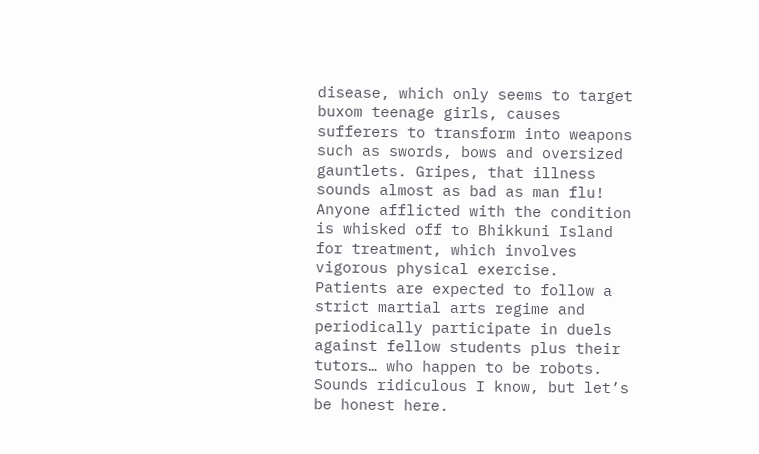disease, which only seems to target buxom teenage girls, causes sufferers to transform into weapons such as swords, bows and oversized gauntlets. Gripes, that illness sounds almost as bad as man flu! Anyone afflicted with the condition is whisked off to Bhikkuni Island for treatment, which involves vigorous physical exercise. Patients are expected to follow a strict martial arts regime and periodically participate in duels against fellow students plus their tutors… who happen to be robots. Sounds ridiculous I know, but let’s be honest here.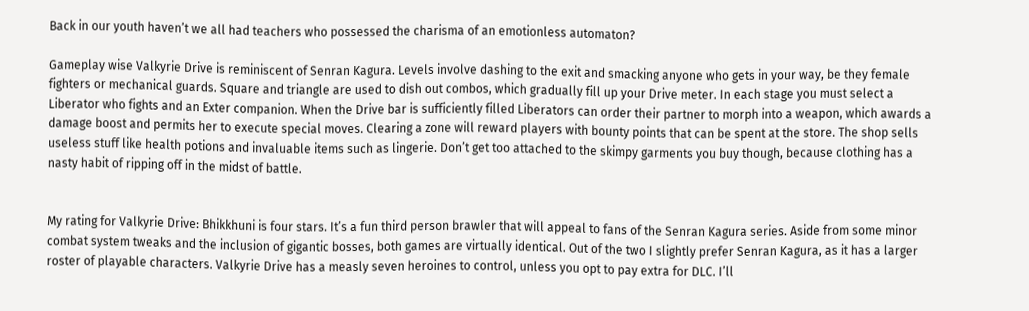Back in our youth haven’t we all had teachers who possessed the charisma of an emotionless automaton?

Gameplay wise Valkyrie Drive is reminiscent of Senran Kagura. Levels involve dashing to the exit and smacking anyone who gets in your way, be they female fighters or mechanical guards. Square and triangle are used to dish out combos, which gradually fill up your Drive meter. In each stage you must select a Liberator who fights and an Exter companion. When the Drive bar is sufficiently filled Liberators can order their partner to morph into a weapon, which awards a damage boost and permits her to execute special moves. Clearing a zone will reward players with bounty points that can be spent at the store. The shop sells useless stuff like health potions and invaluable items such as lingerie. Don’t get too attached to the skimpy garments you buy though, because clothing has a nasty habit of ripping off in the midst of battle.


My rating for Valkyrie Drive: Bhikkhuni is four stars. It’s a fun third person brawler that will appeal to fans of the Senran Kagura series. Aside from some minor combat system tweaks and the inclusion of gigantic bosses, both games are virtually identical. Out of the two I slightly prefer Senran Kagura, as it has a larger roster of playable characters. Valkyrie Drive has a measly seven heroines to control, unless you opt to pay extra for DLC. I’ll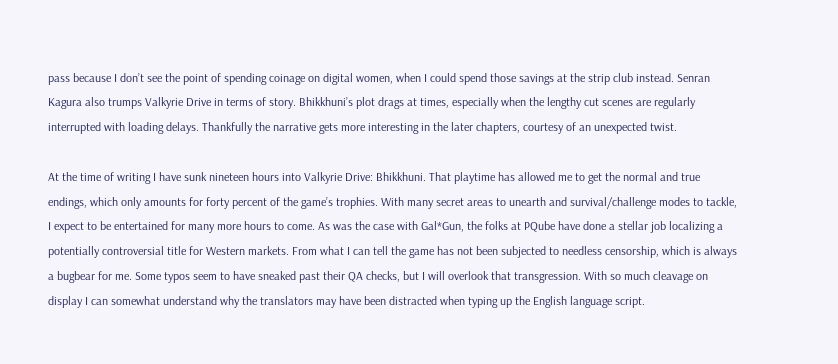pass because I don’t see the point of spending coinage on digital women, when I could spend those savings at the strip club instead. Senran Kagura also trumps Valkyrie Drive in terms of story. Bhikkhuni’s plot drags at times, especially when the lengthy cut scenes are regularly interrupted with loading delays. Thankfully the narrative gets more interesting in the later chapters, courtesy of an unexpected twist.

At the time of writing I have sunk nineteen hours into Valkyrie Drive: Bhikkhuni. That playtime has allowed me to get the normal and true endings, which only amounts for forty percent of the game’s trophies. With many secret areas to unearth and survival/challenge modes to tackle, I expect to be entertained for many more hours to come. As was the case with Gal*Gun, the folks at PQube have done a stellar job localizing a potentially controversial title for Western markets. From what I can tell the game has not been subjected to needless censorship, which is always a bugbear for me. Some typos seem to have sneaked past their QA checks, but I will overlook that transgression. With so much cleavage on display I can somewhat understand why the translators may have been distracted when typing up the English language script.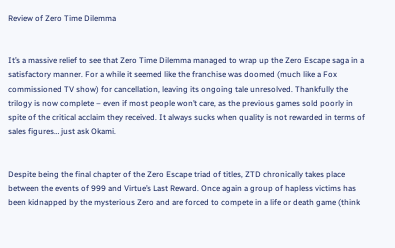Review of Zero Time Dilemma


It’s a massive relief to see that Zero Time Dilemma managed to wrap up the Zero Escape saga in a satisfactory manner. For a while it seemed like the franchise was doomed (much like a Fox commissioned TV show) for cancellation, leaving its ongoing tale unresolved. Thankfully the trilogy is now complete – even if most people won’t care, as the previous games sold poorly in spite of the critical acclaim they received. It always sucks when quality is not rewarded in terms of sales figures… just ask Okami.


Despite being the final chapter of the Zero Escape triad of titles, ZTD chronically takes place between the events of 999 and Virtue’s Last Reward. Once again a group of hapless victims has been kidnapped by the mysterious Zero and are forced to compete in a life or death game (think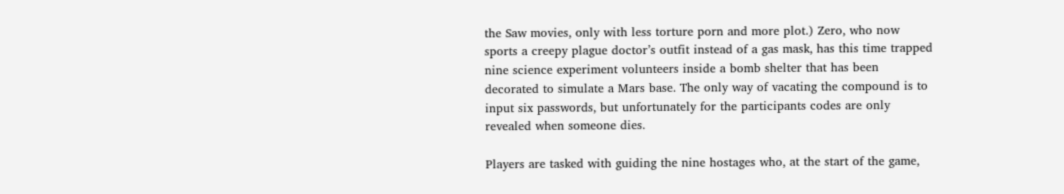the Saw movies, only with less torture porn and more plot.) Zero, who now sports a creepy plague doctor’s outfit instead of a gas mask, has this time trapped nine science experiment volunteers inside a bomb shelter that has been decorated to simulate a Mars base. The only way of vacating the compound is to input six passwords, but unfortunately for the participants codes are only revealed when someone dies.

Players are tasked with guiding the nine hostages who, at the start of the game,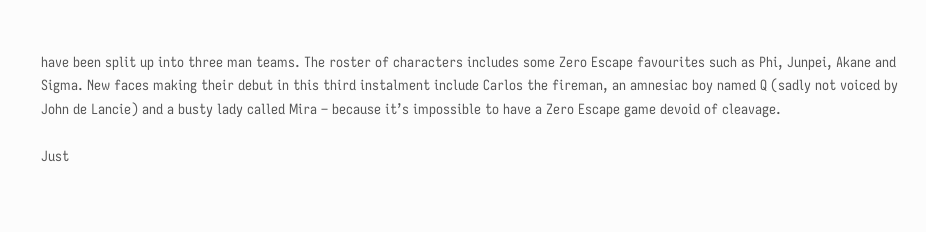have been split up into three man teams. The roster of characters includes some Zero Escape favourites such as Phi, Junpei, Akane and Sigma. New faces making their debut in this third instalment include Carlos the fireman, an amnesiac boy named Q (sadly not voiced by John de Lancie) and a busty lady called Mira – because it’s impossible to have a Zero Escape game devoid of cleavage.

Just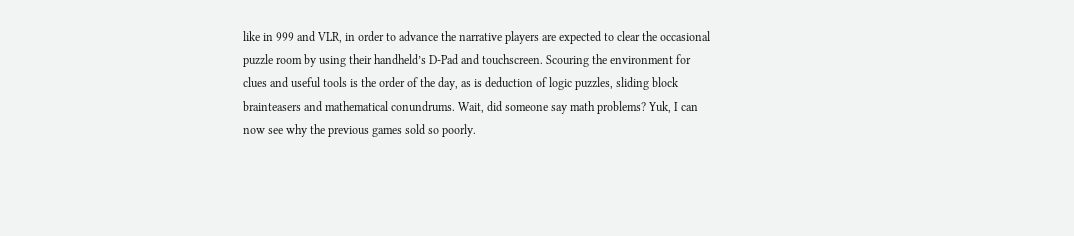like in 999 and VLR, in order to advance the narrative players are expected to clear the occasional puzzle room by using their handheld’s D-Pad and touchscreen. Scouring the environment for clues and useful tools is the order of the day, as is deduction of logic puzzles, sliding block brainteasers and mathematical conundrums. Wait, did someone say math problems? Yuk, I can now see why the previous games sold so poorly.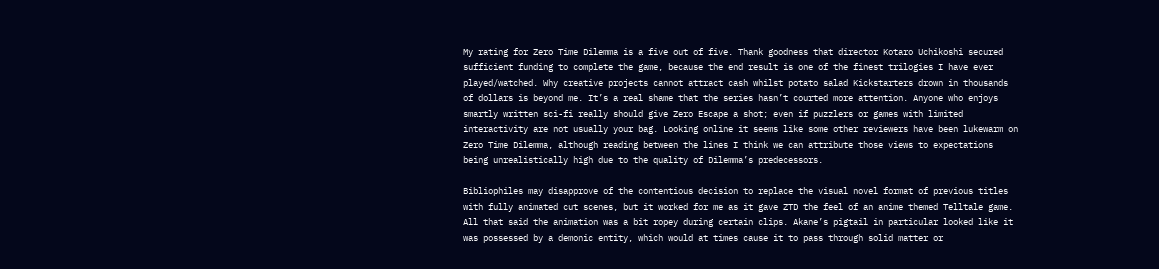My rating for Zero Time Dilemma is a five out of five. Thank goodness that director Kotaro Uchikoshi secured sufficient funding to complete the game, because the end result is one of the finest trilogies I have ever played/watched. Why creative projects cannot attract cash whilst potato salad Kickstarters drown in thousands of dollars is beyond me. It’s a real shame that the series hasn’t courted more attention. Anyone who enjoys smartly written sci-fi really should give Zero Escape a shot; even if puzzlers or games with limited interactivity are not usually your bag. Looking online it seems like some other reviewers have been lukewarm on Zero Time Dilemma, although reading between the lines I think we can attribute those views to expectations being unrealistically high due to the quality of Dilemma’s predecessors.

Bibliophiles may disapprove of the contentious decision to replace the visual novel format of previous titles with fully animated cut scenes, but it worked for me as it gave ZTD the feel of an anime themed Telltale game. All that said the animation was a bit ropey during certain clips. Akane’s pigtail in particular looked like it was possessed by a demonic entity, which would at times cause it to pass through solid matter or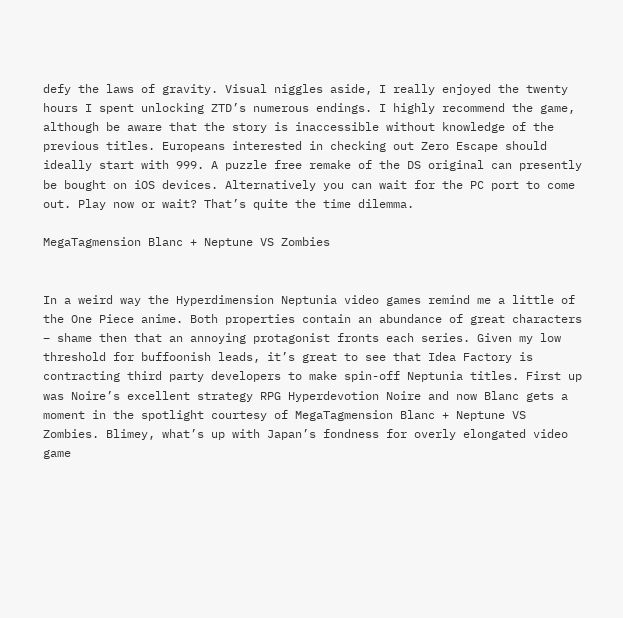defy the laws of gravity. Visual niggles aside, I really enjoyed the twenty hours I spent unlocking ZTD’s numerous endings. I highly recommend the game, although be aware that the story is inaccessible without knowledge of the previous titles. Europeans interested in checking out Zero Escape should ideally start with 999. A puzzle free remake of the DS original can presently be bought on iOS devices. Alternatively you can wait for the PC port to come out. Play now or wait? That’s quite the time dilemma.

MegaTagmension Blanc + Neptune VS Zombies


In a weird way the Hyperdimension Neptunia video games remind me a little of the One Piece anime. Both properties contain an abundance of great characters – shame then that an annoying protagonist fronts each series. Given my low threshold for buffoonish leads, it’s great to see that Idea Factory is contracting third party developers to make spin-off Neptunia titles. First up was Noire’s excellent strategy RPG Hyperdevotion Noire and now Blanc gets a moment in the spotlight courtesy of MegaTagmension Blanc + Neptune VS Zombies. Blimey, what’s up with Japan’s fondness for overly elongated video game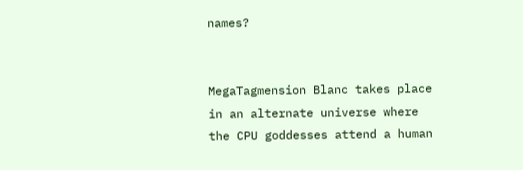names?


MegaTagmension Blanc takes place in an alternate universe where the CPU goddesses attend a human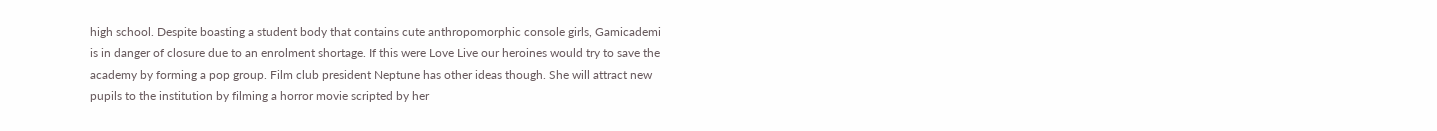high school. Despite boasting a student body that contains cute anthropomorphic console girls, Gamicademi is in danger of closure due to an enrolment shortage. If this were Love Live our heroines would try to save the academy by forming a pop group. Film club president Neptune has other ideas though. She will attract new pupils to the institution by filming a horror movie scripted by her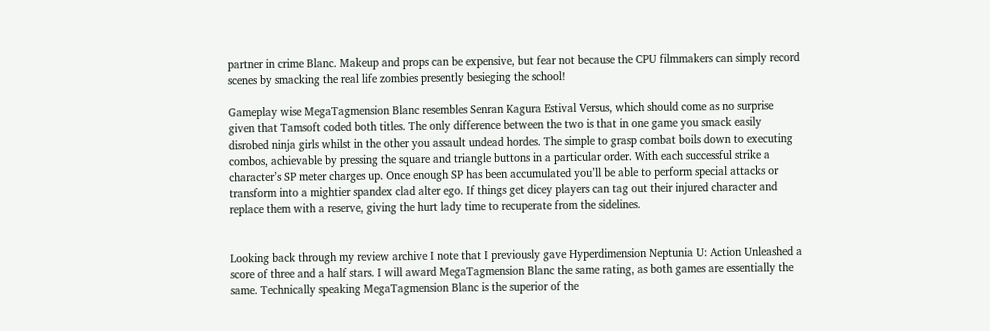partner in crime Blanc. Makeup and props can be expensive, but fear not because the CPU filmmakers can simply record scenes by smacking the real life zombies presently besieging the school!

Gameplay wise MegaTagmension Blanc resembles Senran Kagura Estival Versus, which should come as no surprise given that Tamsoft coded both titles. The only difference between the two is that in one game you smack easily disrobed ninja girls whilst in the other you assault undead hordes. The simple to grasp combat boils down to executing combos, achievable by pressing the square and triangle buttons in a particular order. With each successful strike a character’s SP meter charges up. Once enough SP has been accumulated you’ll be able to perform special attacks or transform into a mightier spandex clad alter ego. If things get dicey players can tag out their injured character and replace them with a reserve, giving the hurt lady time to recuperate from the sidelines.


Looking back through my review archive I note that I previously gave Hyperdimension Neptunia U: Action Unleashed a score of three and a half stars. I will award MegaTagmension Blanc the same rating, as both games are essentially the same. Technically speaking MegaTagmension Blanc is the superior of the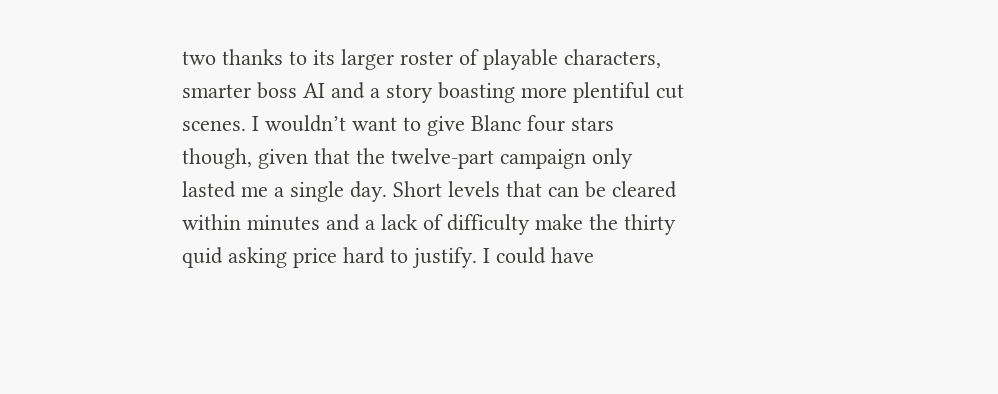two thanks to its larger roster of playable characters, smarter boss AI and a story boasting more plentiful cut scenes. I wouldn’t want to give Blanc four stars though, given that the twelve-part campaign only lasted me a single day. Short levels that can be cleared within minutes and a lack of difficulty make the thirty quid asking price hard to justify. I could have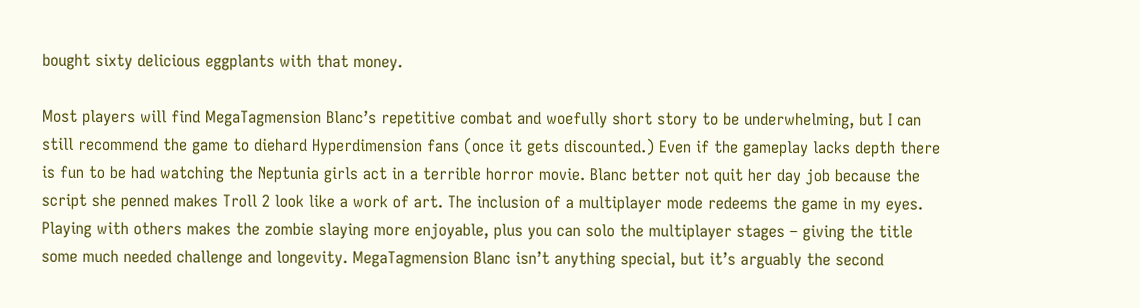bought sixty delicious eggplants with that money.

Most players will find MegaTagmension Blanc’s repetitive combat and woefully short story to be underwhelming, but I can still recommend the game to diehard Hyperdimension fans (once it gets discounted.) Even if the gameplay lacks depth there is fun to be had watching the Neptunia girls act in a terrible horror movie. Blanc better not quit her day job because the script she penned makes Troll 2 look like a work of art. The inclusion of a multiplayer mode redeems the game in my eyes. Playing with others makes the zombie slaying more enjoyable, plus you can solo the multiplayer stages – giving the title some much needed challenge and longevity. MegaTagmension Blanc isn’t anything special, but it’s arguably the second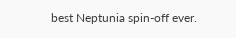best Neptunia spin-off ever.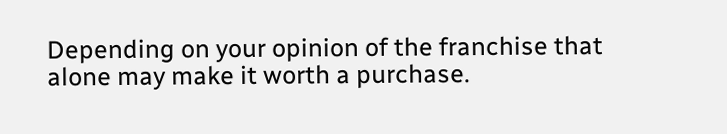Depending on your opinion of the franchise that alone may make it worth a purchase.